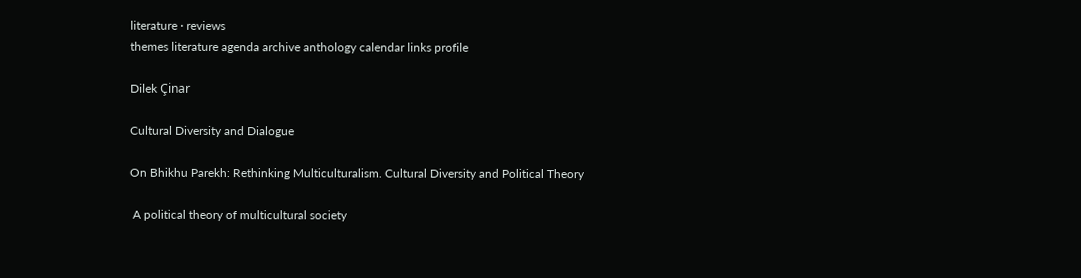literature · reviews
themes literature agenda archive anthology calendar links profile

Dilek Çinar

Cultural Diversity and Dialogue

On Bhikhu Parekh: Rethinking Multiculturalism. Cultural Diversity and Political Theory

 A political theory of multicultural society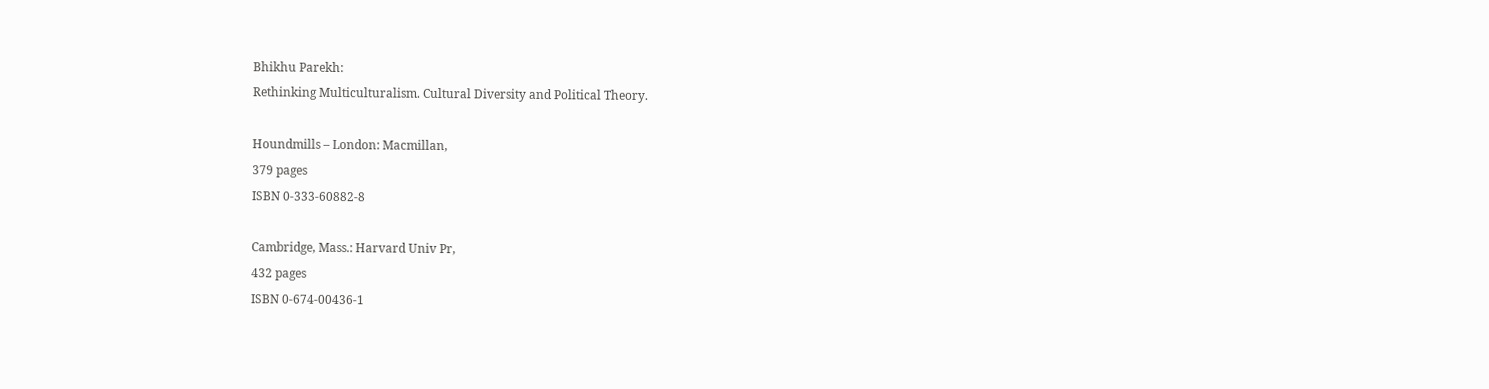Bhikhu Parekh:
Rethinking Multiculturalism. Cultural Diversity and Political Theory.

Houndmills – London: Macmillan,
379 pages
ISBN 0-333-60882-8

Cambridge, Mass.: Harvard Univ Pr,
432 pages
ISBN 0-674-00436-1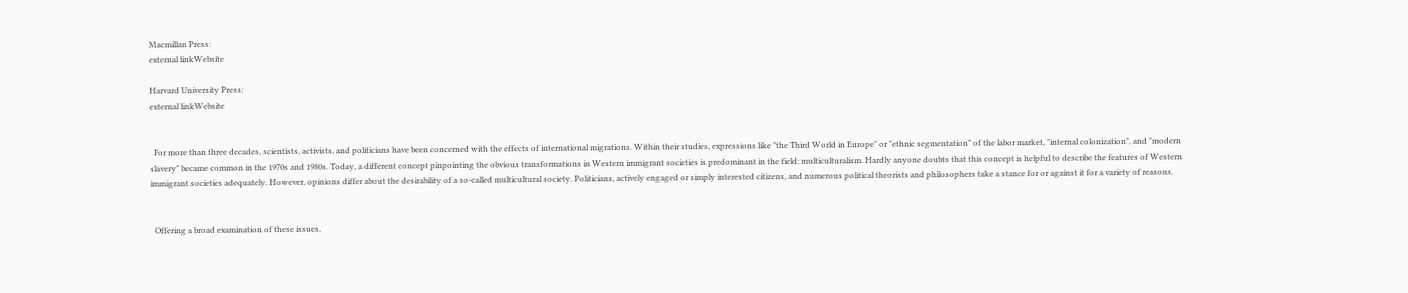Macmillan Press:
external linkWebsite

Harvard University Press:
external linkWebsite


  For more than three decades, scientists, activists, and politicians have been concerned with the effects of international migrations. Within their studies, expressions like "the Third World in Europe" or "ethnic segmentation" of the labor market, "internal colonization", and "modern slavery" became common in the 1970s and 1980s. Today, a different concept pinpointing the obvious transformations in Western immigrant societies is predominant in the field: multiculturalism. Hardly anyone doubts that this concept is helpful to describe the features of Western immigrant societies adequately. However, opinions differ about the desirability of a so-called multicultural society. Politicians, actively engaged or simply interested citizens, and numerous political theorists and philosophers take a stance for or against it for a variety of reasons.


  Offering a broad examination of these issues,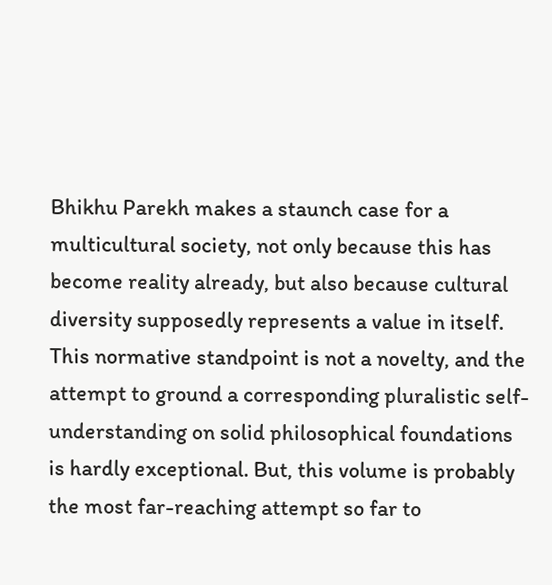Bhikhu Parekh makes a staunch case for a multicultural society, not only because this has become reality already, but also because cultural diversity supposedly represents a value in itself. This normative standpoint is not a novelty, and the attempt to ground a corresponding pluralistic self-understanding on solid philosophical foundations is hardly exceptional. But, this volume is probably the most far-reaching attempt so far to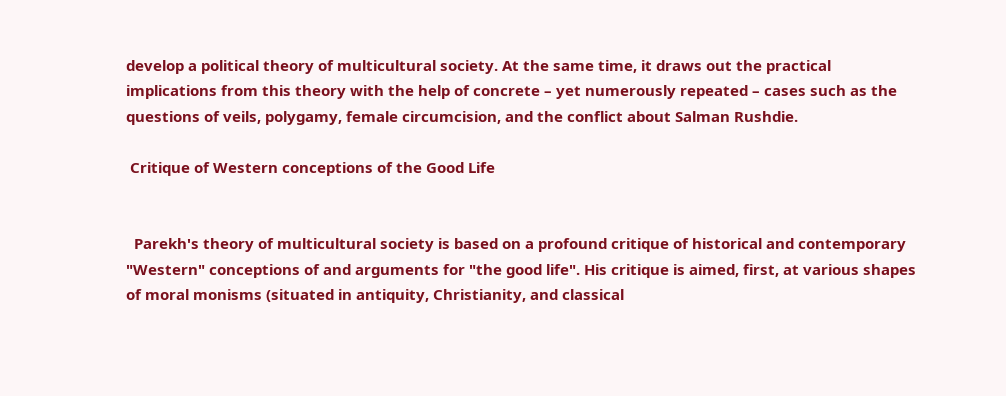develop a political theory of multicultural society. At the same time, it draws out the practical implications from this theory with the help of concrete – yet numerously repeated – cases such as the questions of veils, polygamy, female circumcision, and the conflict about Salman Rushdie.

 Critique of Western conceptions of the Good Life


  Parekh's theory of multicultural society is based on a profound critique of historical and contemporary "Western" conceptions of and arguments for "the good life". His critique is aimed, first, at various shapes of moral monisms (situated in antiquity, Christianity, and classical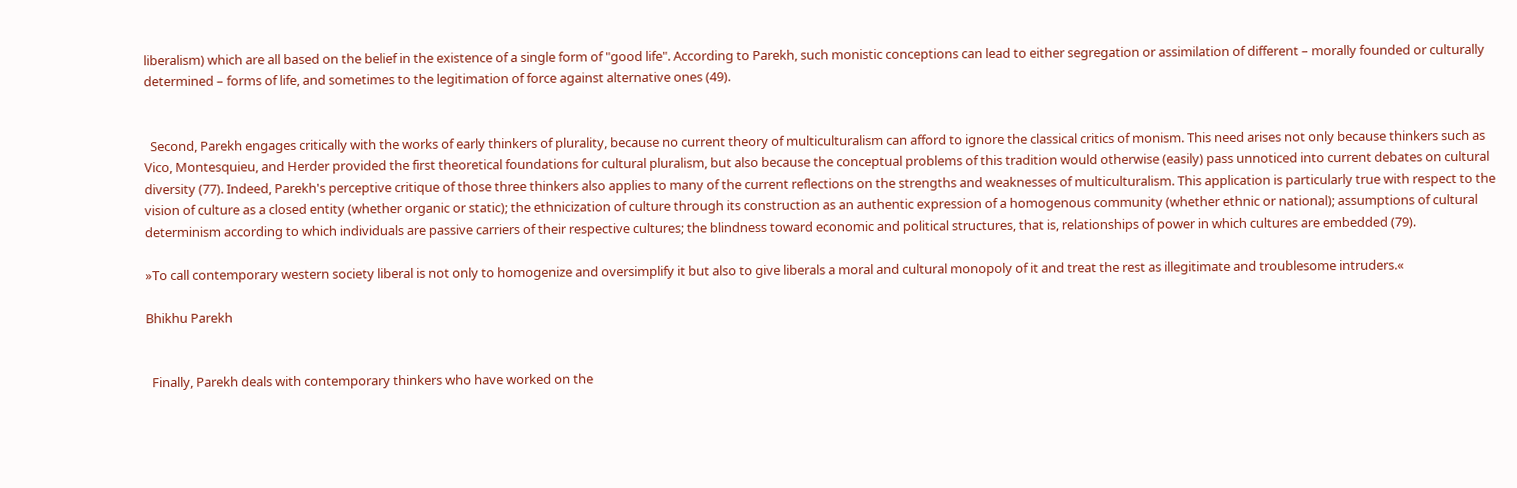liberalism) which are all based on the belief in the existence of a single form of "good life". According to Parekh, such monistic conceptions can lead to either segregation or assimilation of different – morally founded or culturally determined – forms of life, and sometimes to the legitimation of force against alternative ones (49).


  Second, Parekh engages critically with the works of early thinkers of plurality, because no current theory of multiculturalism can afford to ignore the classical critics of monism. This need arises not only because thinkers such as Vico, Montesquieu, and Herder provided the first theoretical foundations for cultural pluralism, but also because the conceptual problems of this tradition would otherwise (easily) pass unnoticed into current debates on cultural diversity (77). Indeed, Parekh's perceptive critique of those three thinkers also applies to many of the current reflections on the strengths and weaknesses of multiculturalism. This application is particularly true with respect to the vision of culture as a closed entity (whether organic or static); the ethnicization of culture through its construction as an authentic expression of a homogenous community (whether ethnic or national); assumptions of cultural determinism according to which individuals are passive carriers of their respective cultures; the blindness toward economic and political structures, that is, relationships of power in which cultures are embedded (79).

»To call contemporary western society liberal is not only to homogenize and oversimplify it but also to give liberals a moral and cultural monopoly of it and treat the rest as illegitimate and troublesome intruders.«

Bhikhu Parekh


  Finally, Parekh deals with contemporary thinkers who have worked on the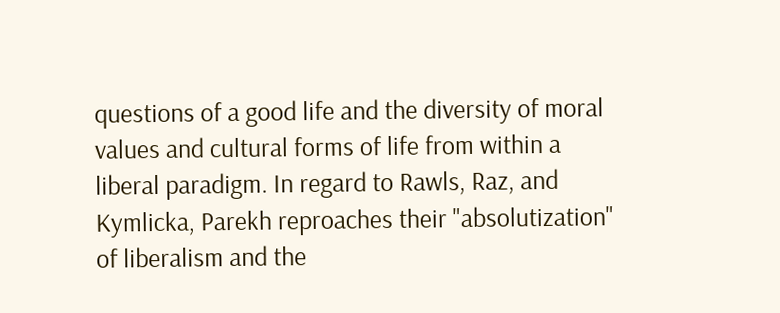questions of a good life and the diversity of moral values and cultural forms of life from within a liberal paradigm. In regard to Rawls, Raz, and Kymlicka, Parekh reproaches their "absolutization" of liberalism and the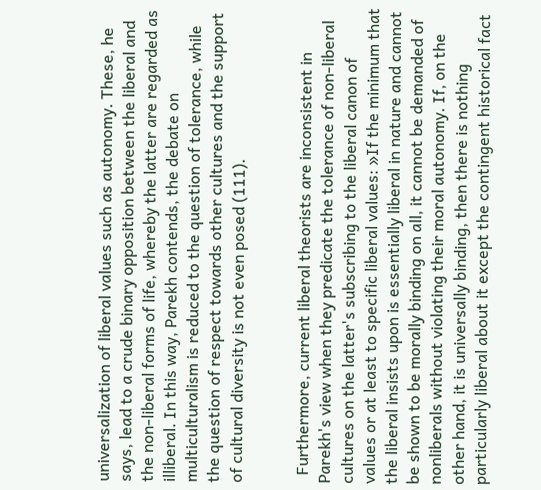universalization of liberal values such as autonomy. These, he says, lead to a crude binary opposition between the liberal and the non-liberal forms of life, whereby the latter are regarded as illiberal. In this way, Parekh contends, the debate on multiculturalism is reduced to the question of tolerance, while the question of respect towards other cultures and the support of cultural diversity is not even posed (111).


  Furthermore, current liberal theorists are inconsistent in Parekh's view when they predicate the tolerance of non-liberal cultures on the latter's subscribing to the liberal canon of values or at least to specific liberal values: »If the minimum that the liberal insists upon is essentially liberal in nature and cannot be shown to be morally binding on all, it cannot be demanded of nonliberals without violating their moral autonomy. If, on the other hand, it is universally binding, then there is nothing particularly liberal about it except the contingent historical fact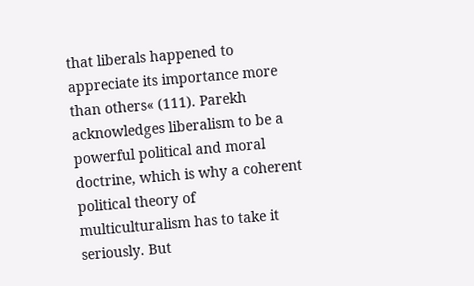that liberals happened to appreciate its importance more than others« (111). Parekh acknowledges liberalism to be a powerful political and moral doctrine, which is why a coherent political theory of multiculturalism has to take it seriously. But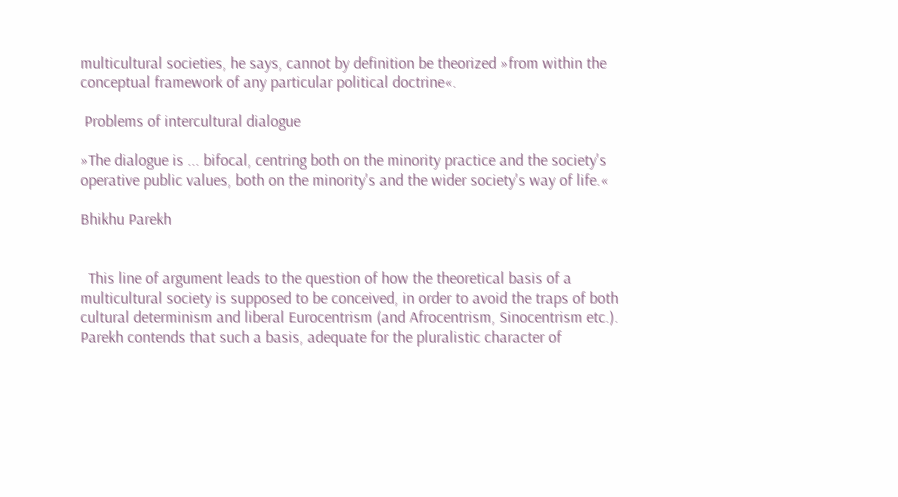multicultural societies, he says, cannot by definition be theorized »from within the conceptual framework of any particular political doctrine«.

 Problems of intercultural dialogue

»The dialogue is ... bifocal, centring both on the minority practice and the society's operative public values, both on the minority's and the wider society's way of life.«

Bhikhu Parekh


  This line of argument leads to the question of how the theoretical basis of a multicultural society is supposed to be conceived, in order to avoid the traps of both cultural determinism and liberal Eurocentrism (and Afrocentrism, Sinocentrism etc.). Parekh contends that such a basis, adequate for the pluralistic character of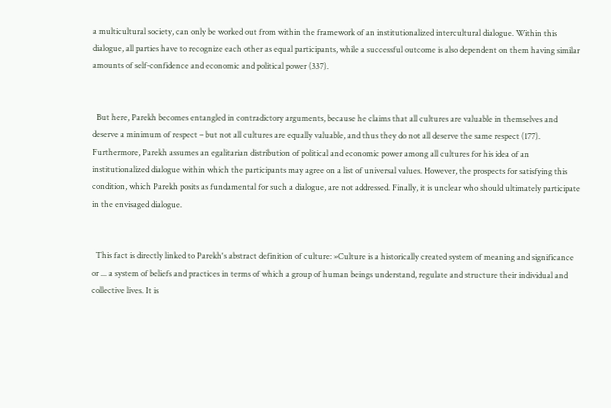a multicultural society, can only be worked out from within the framework of an institutionalized intercultural dialogue. Within this dialogue, all parties have to recognize each other as equal participants, while a successful outcome is also dependent on them having similar amounts of self-confidence and economic and political power (337).


  But here, Parekh becomes entangled in contradictory arguments, because he claims that all cultures are valuable in themselves and deserve a minimum of respect – but not all cultures are equally valuable, and thus they do not all deserve the same respect (177). Furthermore, Parekh assumes an egalitarian distribution of political and economic power among all cultures for his idea of an institutionalized dialogue within which the participants may agree on a list of universal values. However, the prospects for satisfying this condition, which Parekh posits as fundamental for such a dialogue, are not addressed. Finally, it is unclear who should ultimately participate in the envisaged dialogue.


  This fact is directly linked to Parekh's abstract definition of culture: »Culture is a historically created system of meaning and significance or ... a system of beliefs and practices in terms of which a group of human beings understand, regulate and structure their individual and collective lives. It is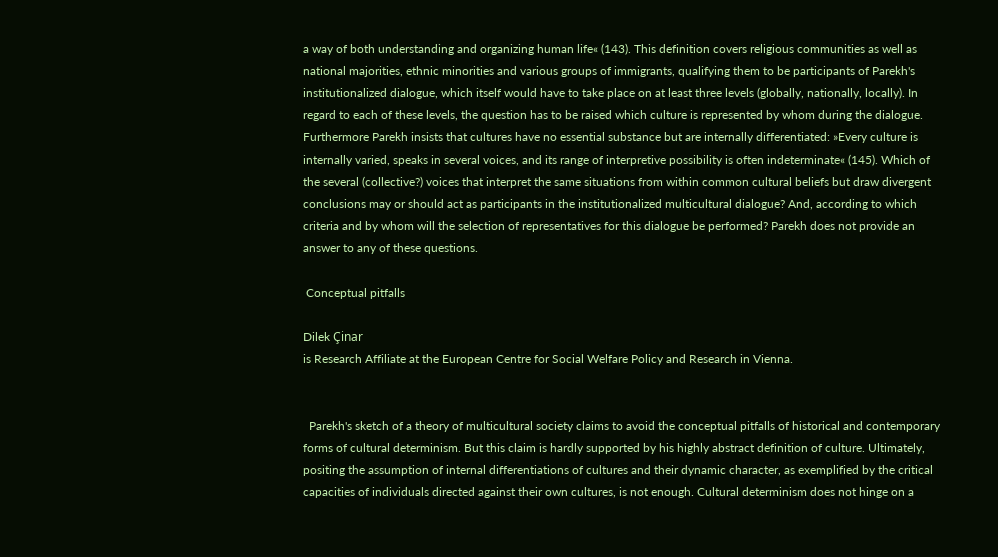a way of both understanding and organizing human life« (143). This definition covers religious communities as well as national majorities, ethnic minorities and various groups of immigrants, qualifying them to be participants of Parekh's institutionalized dialogue, which itself would have to take place on at least three levels (globally, nationally, locally). In regard to each of these levels, the question has to be raised which culture is represented by whom during the dialogue. Furthermore Parekh insists that cultures have no essential substance but are internally differentiated: »Every culture is internally varied, speaks in several voices, and its range of interpretive possibility is often indeterminate« (145). Which of the several (collective?) voices that interpret the same situations from within common cultural beliefs but draw divergent conclusions may or should act as participants in the institutionalized multicultural dialogue? And, according to which criteria and by whom will the selection of representatives for this dialogue be performed? Parekh does not provide an answer to any of these questions.

 Conceptual pitfalls

Dilek Çinar
is Research Affiliate at the European Centre for Social Welfare Policy and Research in Vienna.


  Parekh's sketch of a theory of multicultural society claims to avoid the conceptual pitfalls of historical and contemporary forms of cultural determinism. But this claim is hardly supported by his highly abstract definition of culture. Ultimately, positing the assumption of internal differentiations of cultures and their dynamic character, as exemplified by the critical capacities of individuals directed against their own cultures, is not enough. Cultural determinism does not hinge on a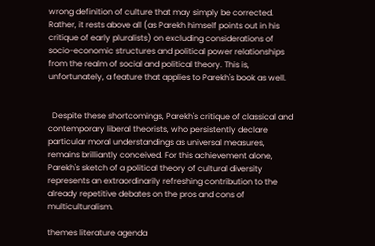wrong definition of culture that may simply be corrected. Rather, it rests above all (as Parekh himself points out in his critique of early pluralists) on excluding considerations of socio-economic structures and political power relationships from the realm of social and political theory. This is, unfortunately, a feature that applies to Parekh's book as well.


  Despite these shortcomings, Parekh's critique of classical and contemporary liberal theorists, who persistently declare particular moral understandings as universal measures, remains brilliantly conceived. For this achievement alone, Parekh's sketch of a political theory of cultural diversity represents an extraordinarily refreshing contribution to the already repetitive debates on the pros and cons of multiculturalism.

themes literature agenda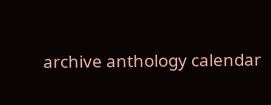archive anthology calendar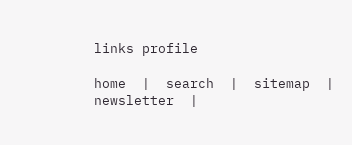links profile

home  |  search  |  sitemap  |  newsletter  |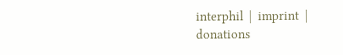interphil  |  imprint  |  donations